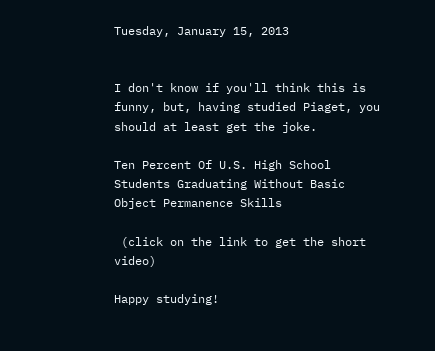Tuesday, January 15, 2013


I don't know if you'll think this is funny, but, having studied Piaget, you should at least get the joke.

Ten Percent Of U.S. High School Students Graduating Without Basic Object Permanence Skills

 (click on the link to get the short video)

Happy studying!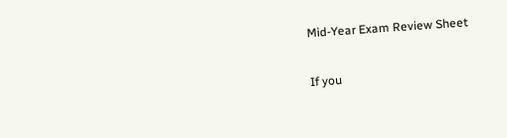Mid-Year Exam Review Sheet

If you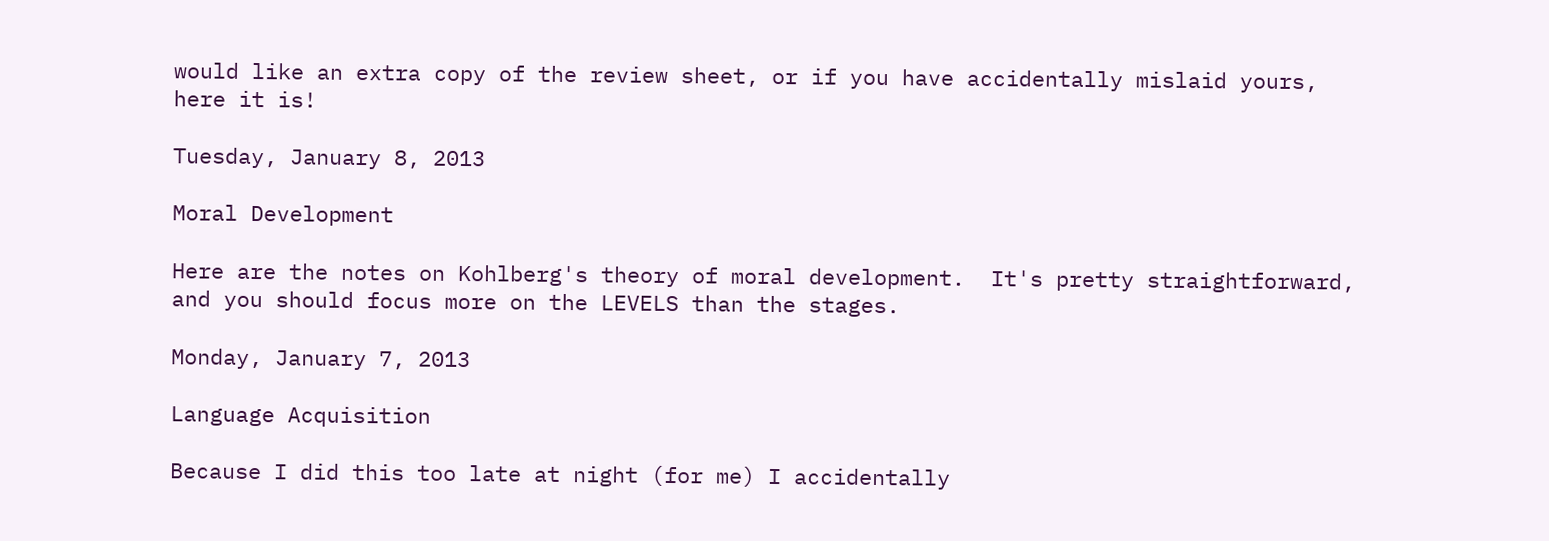would like an extra copy of the review sheet, or if you have accidentally mislaid yours, here it is!

Tuesday, January 8, 2013

Moral Development

Here are the notes on Kohlberg's theory of moral development.  It's pretty straightforward, and you should focus more on the LEVELS than the stages.

Monday, January 7, 2013

Language Acquisition

Because I did this too late at night (for me) I accidentally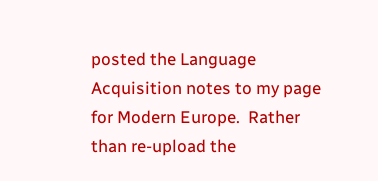posted the Language Acquisition notes to my page for Modern Europe.  Rather than re-upload the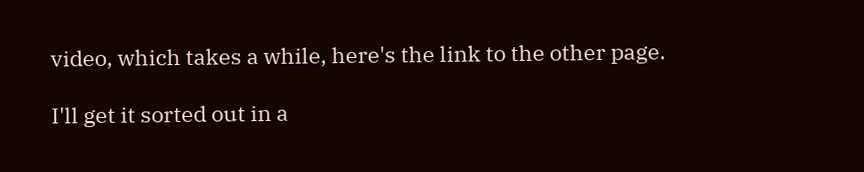video, which takes a while, here's the link to the other page.

I'll get it sorted out in a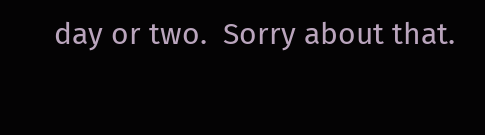day or two.  Sorry about that.